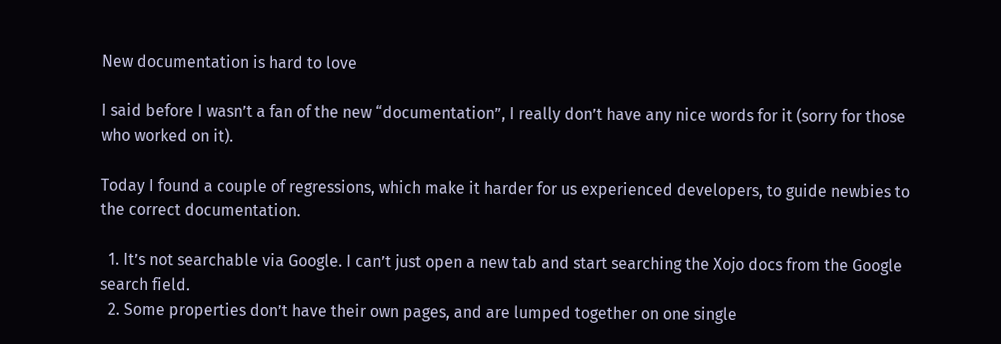New documentation is hard to love

I said before I wasn’t a fan of the new “documentation”, I really don’t have any nice words for it (sorry for those who worked on it).

Today I found a couple of regressions, which make it harder for us experienced developers, to guide newbies to the correct documentation.

  1. It’s not searchable via Google. I can’t just open a new tab and start searching the Xojo docs from the Google search field.
  2. Some properties don’t have their own pages, and are lumped together on one single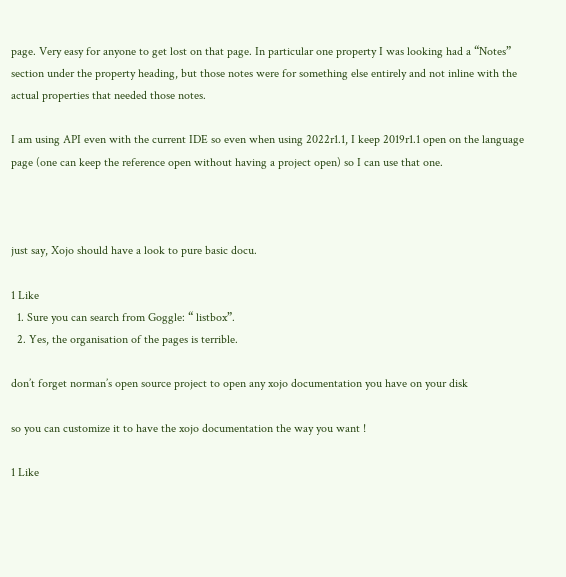page. Very easy for anyone to get lost on that page. In particular one property I was looking had a “Notes” section under the property heading, but those notes were for something else entirely and not inline with the actual properties that needed those notes.

I am using API even with the current IDE so even when using 2022r1.1, I keep 2019r1.1 open on the language page (one can keep the reference open without having a project open) so I can use that one.



just say, Xojo should have a look to pure basic docu.

1 Like
  1. Sure you can search from Goggle: “ listbox”.
  2. Yes, the organisation of the pages is terrible.

don’t forget norman’s open source project to open any xojo documentation you have on your disk

so you can customize it to have the xojo documentation the way you want !

1 Like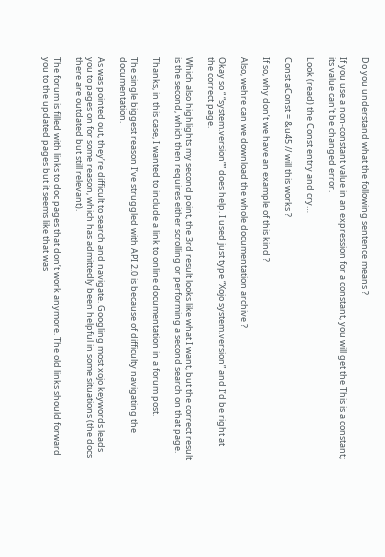Do you understand what the following sentence means ?

If you use a non-constant value in an expression for a constant, you will get the This is a constant; its value can't be changed error.

Look (read) the Const entry and cry…

Const aConst = &u45 // will this works ?

If so, why don’t we have an example of this kind ?

Also, wehre can we download the whole documentation archive ?

Okay so “ “system.version”” does help. I used just type “Xojo system.version” and I’d be right at the correct page.

Which also highlights my second point, the 3rd result looks like what I want, but the correct result is the second, which then requires either scrolling or performing a second search on that page.

Thanks, in this case, I wanted to include a link to online documentation in a forum post.

The single biggest reason I’ve struggled with API 2.0 is because of difficulty navigating the documentation.

As was pointed out, they’re difficult to search and navigate. Googling most xojo keywords leads you to pages on for some reason, which has admittedly been helpful in some situations (the docs there are outdated but still relevant).

The forum is filled with links to doc pages that don’t work anymore. The old links should forward you to the updated pages but it seems like that was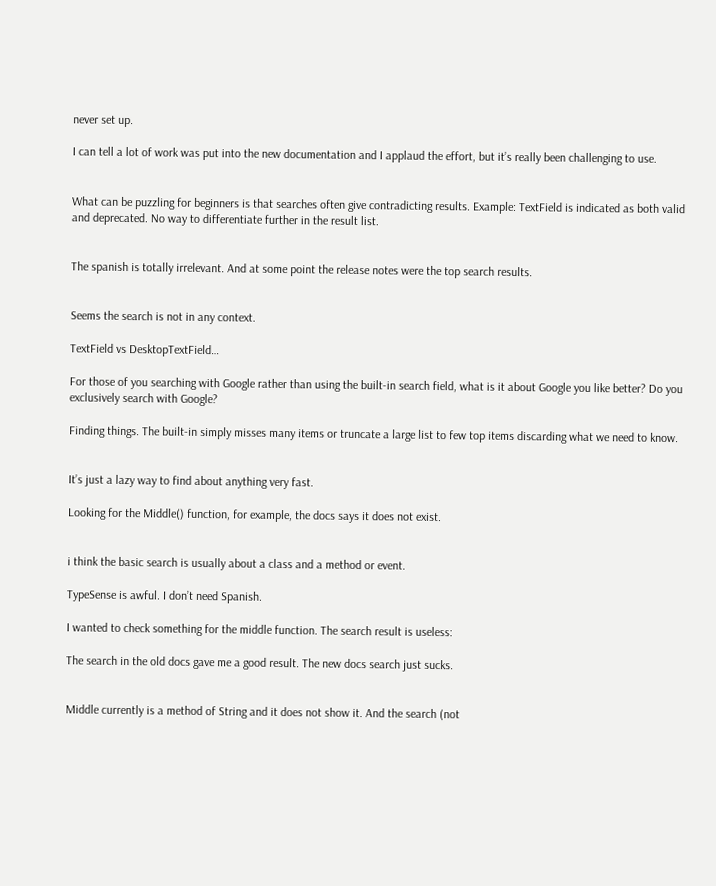never set up.

I can tell a lot of work was put into the new documentation and I applaud the effort, but it’s really been challenging to use.


What can be puzzling for beginners is that searches often give contradicting results. Example: TextField is indicated as both valid and deprecated. No way to differentiate further in the result list.


The spanish is totally irrelevant. And at some point the release notes were the top search results.


Seems the search is not in any context.

TextField vs DesktopTextField…

For those of you searching with Google rather than using the built-in search field, what is it about Google you like better? Do you exclusively search with Google?

Finding things. The built-in simply misses many items or truncate a large list to few top items discarding what we need to know.


It’s just a lazy way to find about anything very fast.

Looking for the Middle() function, for example, the docs says it does not exist.


i think the basic search is usually about a class and a method or event.

TypeSense is awful. I don’t need Spanish.

I wanted to check something for the middle function. The search result is useless:

The search in the old docs gave me a good result. The new docs search just sucks.


Middle currently is a method of String and it does not show it. And the search (not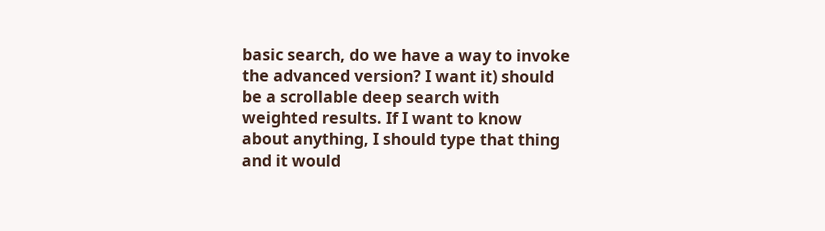basic search, do we have a way to invoke the advanced version? I want it) should be a scrollable deep search with weighted results. If I want to know about anything, I should type that thing and it would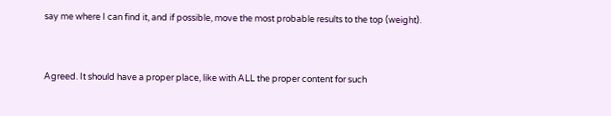say me where I can find it, and if possible, move the most probable results to the top (weight).


Agreed. It should have a proper place, like with ALL the proper content for such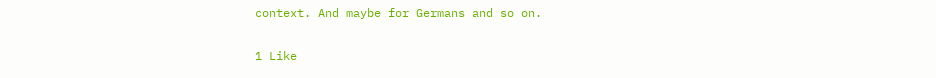context. And maybe for Germans and so on.

1 Like